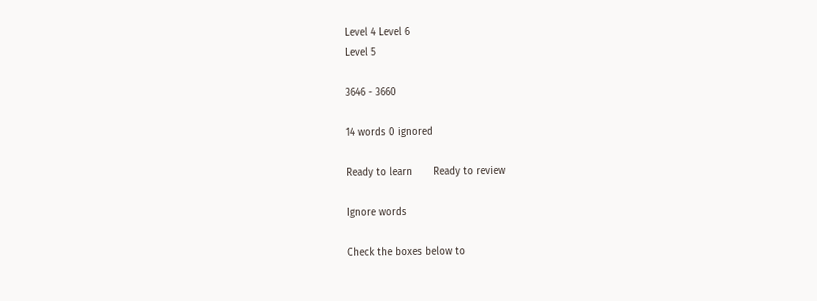Level 4 Level 6
Level 5

3646 - 3660

14 words 0 ignored

Ready to learn       Ready to review

Ignore words

Check the boxes below to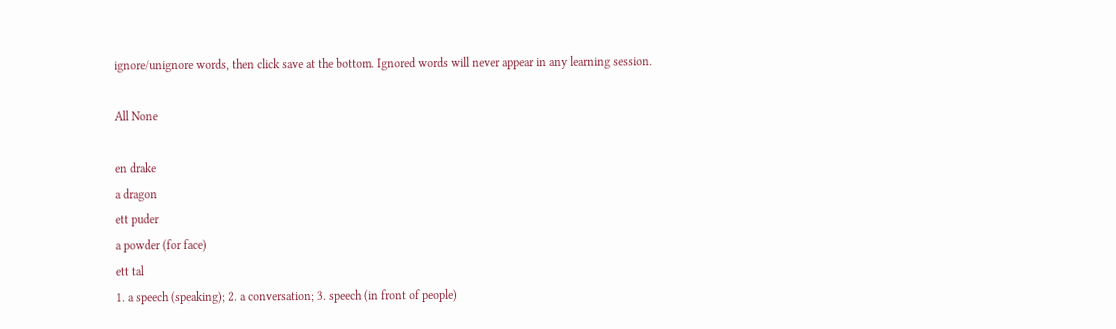ignore/unignore words, then click save at the bottom. Ignored words will never appear in any learning session.

All None

en drake
a dragon
ett puder
a powder (for face)
ett tal
1. a speech (speaking); 2. a conversation; 3. speech (in front of people)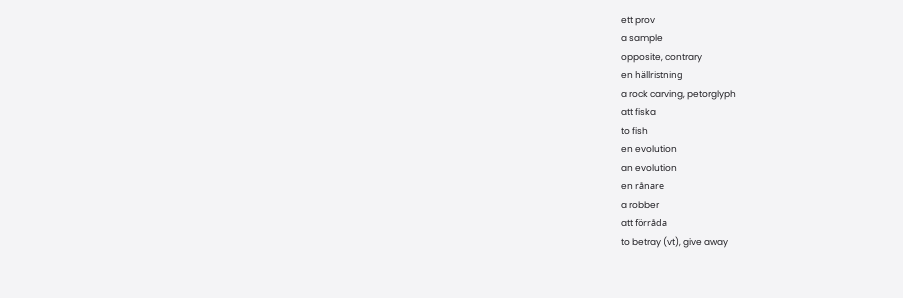ett prov
a sample
opposite, contrary
en hällristning
a rock carving, petorglyph
att fiska
to fish
en evolution
an evolution
en rånare
a robber
att förråda
to betray (vt), give away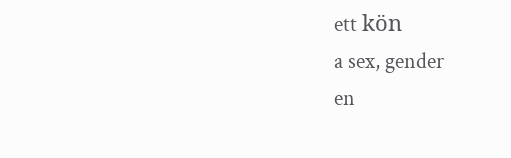ett kön
a sex, gender
en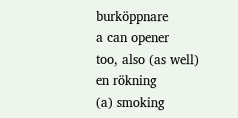burköppnare
a can opener
too, also (as well)
en rökning
(a) smoking